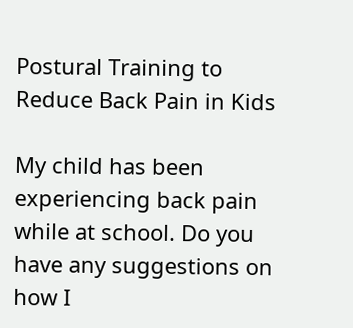Postural Training to Reduce Back Pain in Kids

My child has been experiencing back pain while at school. Do you have any suggestions on how I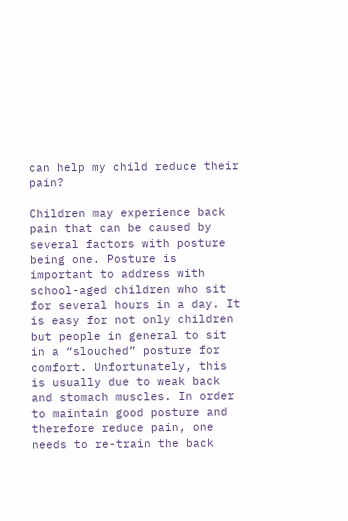can help my child reduce their pain?

Children may experience back pain that can be caused by several factors with posture being one. Posture is important to address with school-aged children who sit for several hours in a day. It is easy for not only children but people in general to sit in a “slouched” posture for comfort. Unfortunately, this is usually due to weak back and stomach muscles. In order to maintain good posture and therefore reduce pain, one needs to re-train the back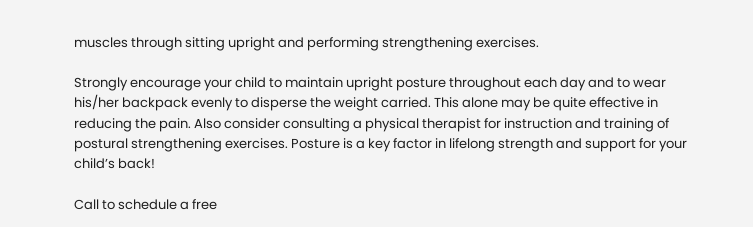muscles through sitting upright and performing strengthening exercises.

Strongly encourage your child to maintain upright posture throughout each day and to wear his/her backpack evenly to disperse the weight carried. This alone may be quite effective in reducing the pain. Also consider consulting a physical therapist for instruction and training of postural strengthening exercises. Posture is a key factor in lifelong strength and support for your child’s back!

Call to schedule a free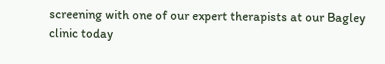screening with one of our expert therapists at our Bagley clinic today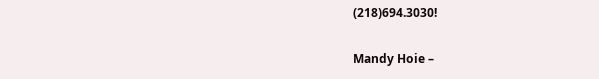(218)694.3030!

Mandy Hoie –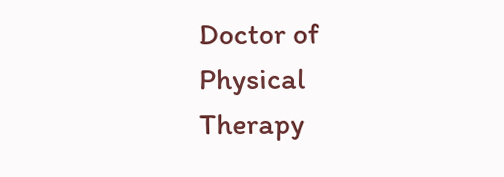Doctor of Physical Therapy